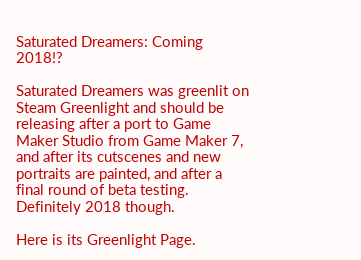Saturated Dreamers: Coming 2018!?

Saturated Dreamers was greenlit on Steam Greenlight and should be releasing after a port to Game Maker Studio from Game Maker 7, and after its cutscenes and new portraits are painted, and after a final round of beta testing. Definitely 2018 though.

Here is its Greenlight Page.